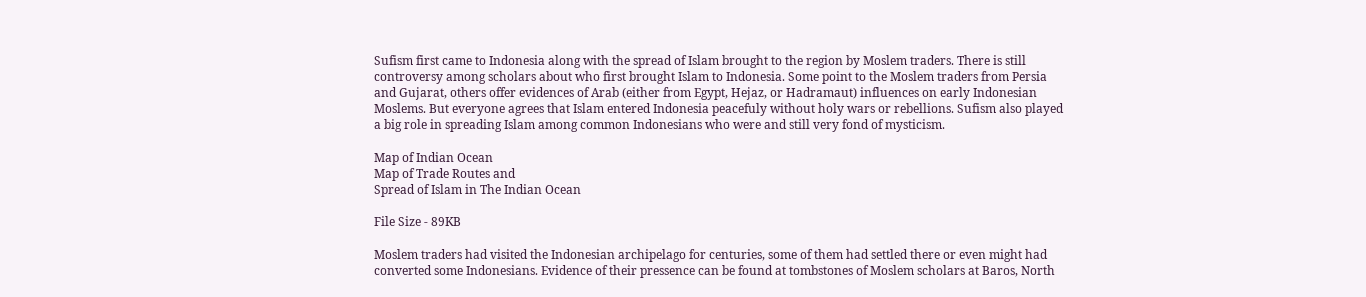Sufism first came to Indonesia along with the spread of Islam brought to the region by Moslem traders. There is still controversy among scholars about who first brought Islam to Indonesia. Some point to the Moslem traders from Persia and Gujarat, others offer evidences of Arab (either from Egypt, Hejaz, or Hadramaut) influences on early Indonesian Moslems. But everyone agrees that Islam entered Indonesia peacefuly without holy wars or rebellions. Sufism also played a big role in spreading Islam among common Indonesians who were and still very fond of mysticism.

Map of Indian Ocean
Map of Trade Routes and
Spread of Islam in The Indian Ocean

File Size - 89KB

Moslem traders had visited the Indonesian archipelago for centuries, some of them had settled there or even might had converted some Indonesians. Evidence of their pressence can be found at tombstones of Moslem scholars at Baros, North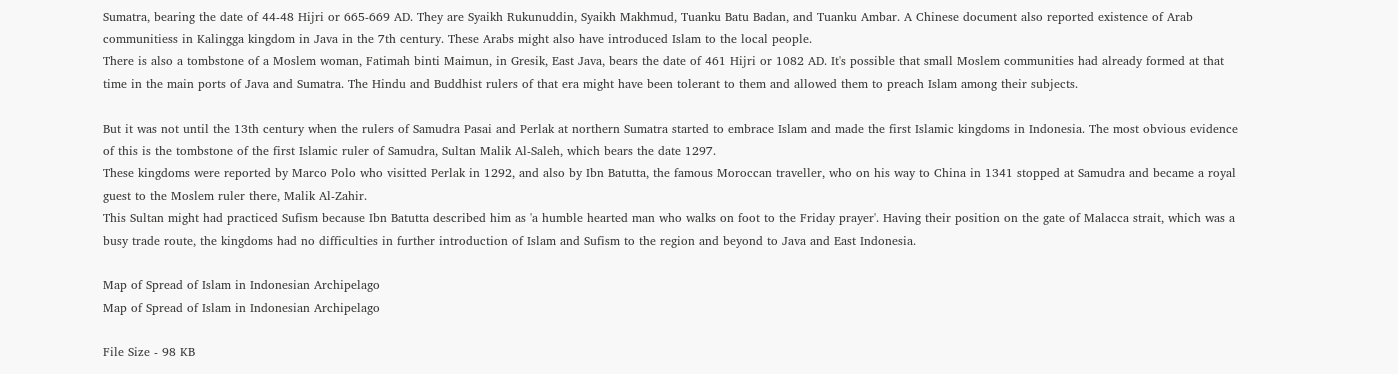Sumatra, bearing the date of 44-48 Hijri or 665-669 AD. They are Syaikh Rukunuddin, Syaikh Makhmud, Tuanku Batu Badan, and Tuanku Ambar. A Chinese document also reported existence of Arab communitiess in Kalingga kingdom in Java in the 7th century. These Arabs might also have introduced Islam to the local people.
There is also a tombstone of a Moslem woman, Fatimah binti Maimun, in Gresik, East Java, bears the date of 461 Hijri or 1082 AD. It's possible that small Moslem communities had already formed at that time in the main ports of Java and Sumatra. The Hindu and Buddhist rulers of that era might have been tolerant to them and allowed them to preach Islam among their subjects.

But it was not until the 13th century when the rulers of Samudra Pasai and Perlak at northern Sumatra started to embrace Islam and made the first Islamic kingdoms in Indonesia. The most obvious evidence of this is the tombstone of the first Islamic ruler of Samudra, Sultan Malik Al-Saleh, which bears the date 1297.
These kingdoms were reported by Marco Polo who visitted Perlak in 1292, and also by Ibn Batutta, the famous Moroccan traveller, who on his way to China in 1341 stopped at Samudra and became a royal guest to the Moslem ruler there, Malik Al-Zahir.
This Sultan might had practiced Sufism because Ibn Batutta described him as 'a humble hearted man who walks on foot to the Friday prayer'. Having their position on the gate of Malacca strait, which was a busy trade route, the kingdoms had no difficulties in further introduction of Islam and Sufism to the region and beyond to Java and East Indonesia.

Map of Spread of Islam in Indonesian Archipelago
Map of Spread of Islam in Indonesian Archipelago

File Size - 98 KB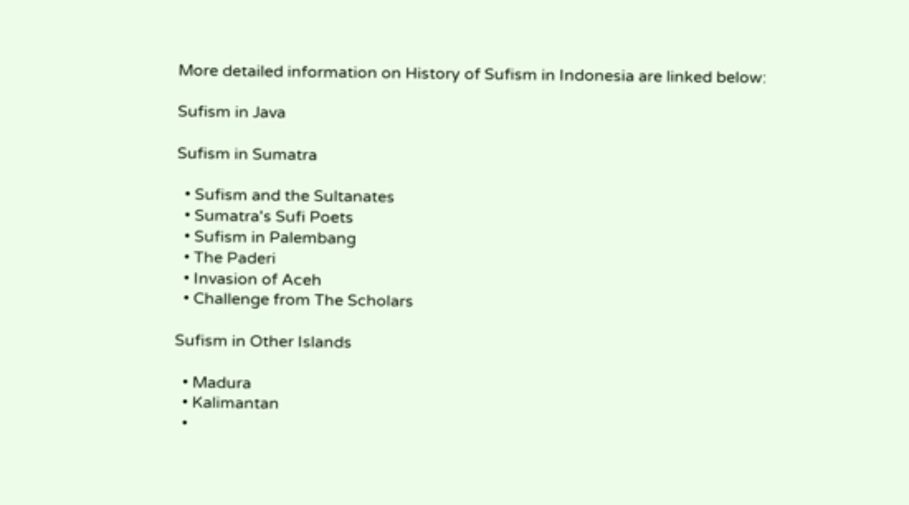More detailed information on History of Sufism in Indonesia are linked below:

Sufism in Java

Sufism in Sumatra

  • Sufism and the Sultanates
  • Sumatra's Sufi Poets
  • Sufism in Palembang
  • The Paderi
  • Invasion of Aceh
  • Challenge from The Scholars

Sufism in Other Islands

  • Madura
  • Kalimantan
  •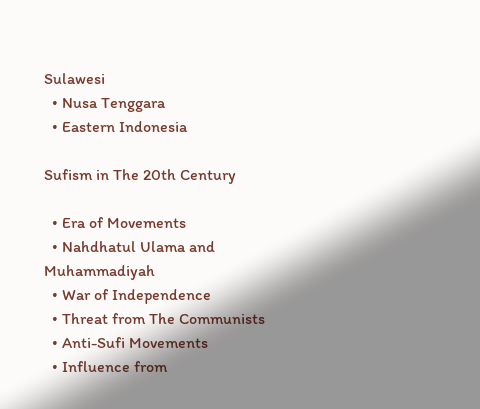Sulawesi
  • Nusa Tenggara
  • Eastern Indonesia

Sufism in The 20th Century

  • Era of Movements
  • Nahdhatul Ulama and Muhammadiyah
  • War of Independence
  • Threat from The Communists
  • Anti-Sufi Movements
  • Influence from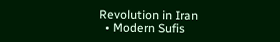Revolution in Iran
  • Modern Sufis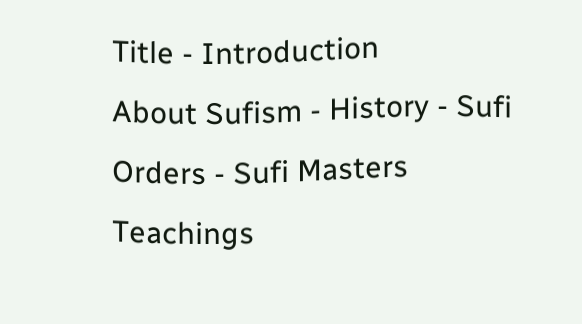Title - Introduction
About Sufism - History - Sufi Orders - Sufi Masters
Teachings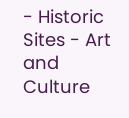- Historic Sites - Art and Culture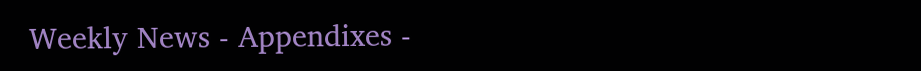Weekly News - Appendixes -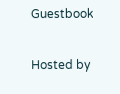Guestbook

Hosted by